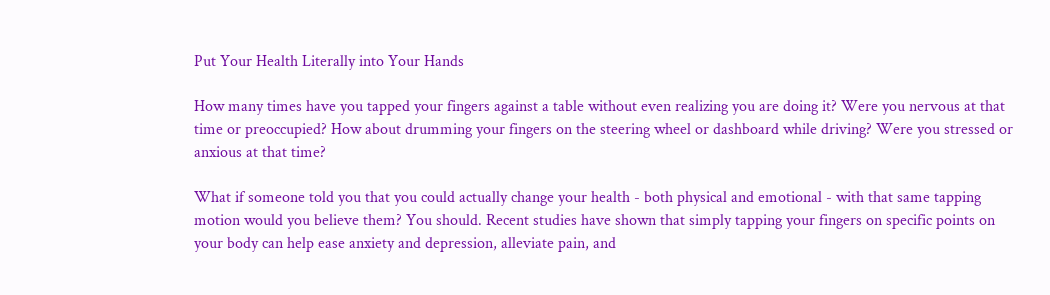Put Your Health Literally into Your Hands

How many times have you tapped your fingers against a table without even realizing you are doing it? Were you nervous at that time or preoccupied? How about drumming your fingers on the steering wheel or dashboard while driving? Were you stressed or anxious at that time?

What if someone told you that you could actually change your health - both physical and emotional - with that same tapping motion would you believe them? You should. Recent studies have shown that simply tapping your fingers on specific points on your body can help ease anxiety and depression, alleviate pain, and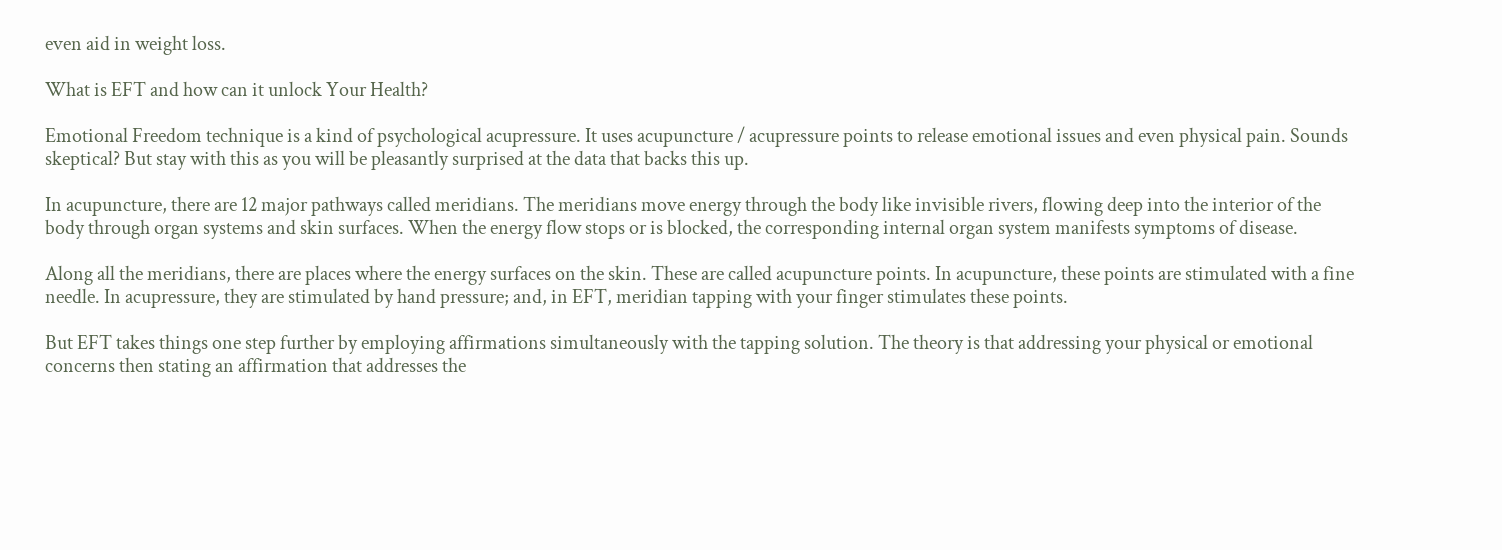even aid in weight loss.

What is EFT and how can it unlock Your Health?

Emotional Freedom technique is a kind of psychological acupressure. It uses acupuncture / acupressure points to release emotional issues and even physical pain. Sounds skeptical? But stay with this as you will be pleasantly surprised at the data that backs this up.

In acupuncture, there are 12 major pathways called meridians. The meridians move energy through the body like invisible rivers, flowing deep into the interior of the body through organ systems and skin surfaces. When the energy flow stops or is blocked, the corresponding internal organ system manifests symptoms of disease.

Along all the meridians, there are places where the energy surfaces on the skin. These are called acupuncture points. In acupuncture, these points are stimulated with a fine needle. In acupressure, they are stimulated by hand pressure; and, in EFT, meridian tapping with your finger stimulates these points.

But EFT takes things one step further by employing affirmations simultaneously with the tapping solution. The theory is that addressing your physical or emotional concerns then stating an affirmation that addresses the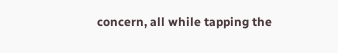concern, all while tapping the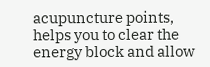acupuncture points, helps you to clear the energy block and allow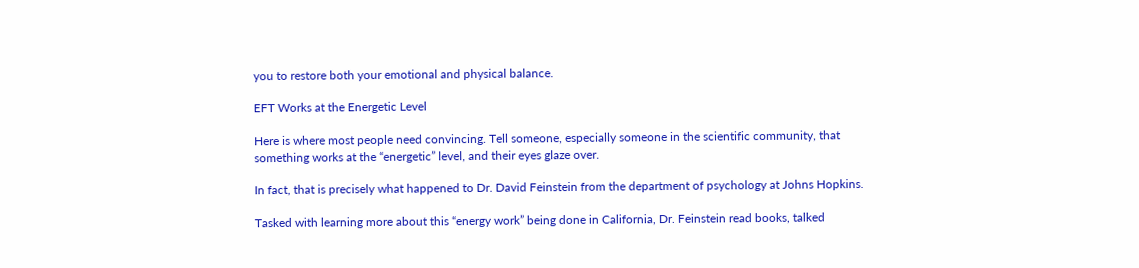you to restore both your emotional and physical balance.

EFT Works at the Energetic Level

Here is where most people need convincing. Tell someone, especially someone in the scientific community, that something works at the “energetic” level, and their eyes glaze over.

In fact, that is precisely what happened to Dr. David Feinstein from the department of psychology at Johns Hopkins.

Tasked with learning more about this “energy work” being done in California, Dr. Feinstein read books, talked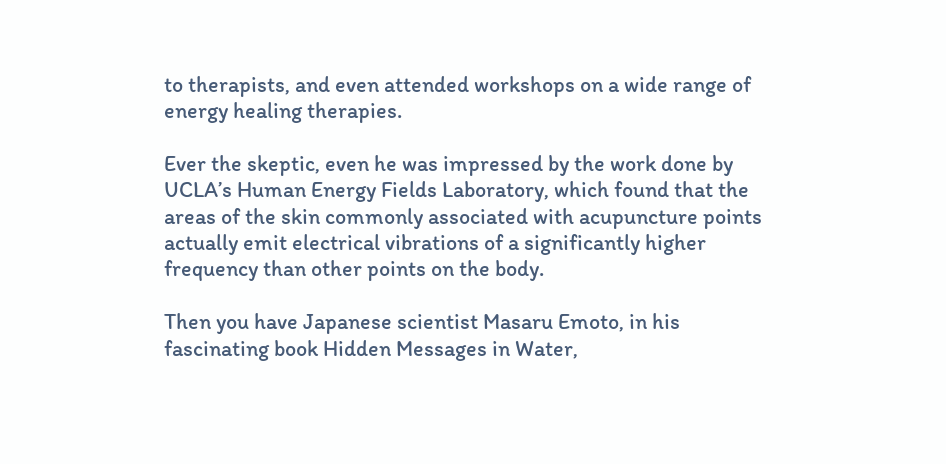to therapists, and even attended workshops on a wide range of energy healing therapies.

Ever the skeptic, even he was impressed by the work done by UCLA’s Human Energy Fields Laboratory, which found that the areas of the skin commonly associated with acupuncture points actually emit electrical vibrations of a significantly higher frequency than other points on the body.

Then you have Japanese scientist Masaru Emoto, in his fascinating book Hidden Messages in Water,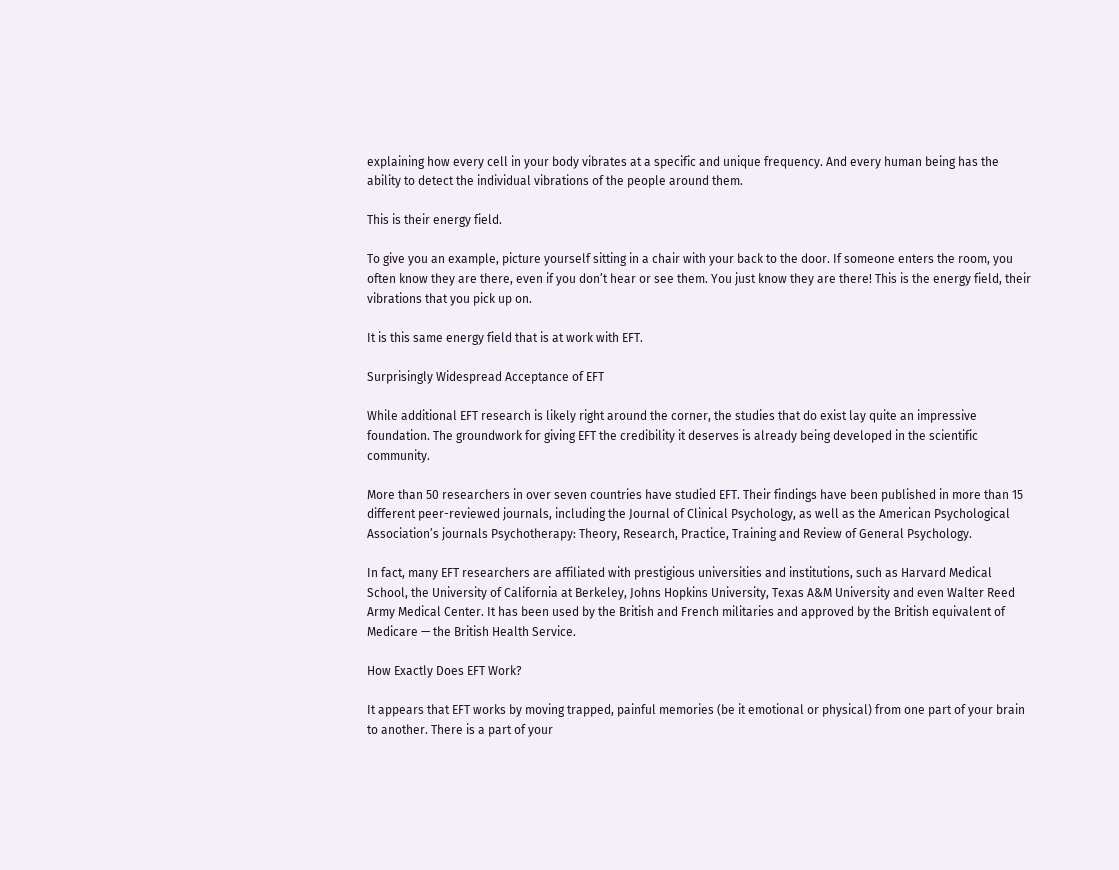explaining how every cell in your body vibrates at a specific and unique frequency. And every human being has the ability to detect the individual vibrations of the people around them.

This is their energy field.

To give you an example, picture yourself sitting in a chair with your back to the door. If someone enters the room, you often know they are there, even if you don’t hear or see them. You just know they are there! This is the energy field, their vibrations that you pick up on.

It is this same energy field that is at work with EFT.

Surprisingly Widespread Acceptance of EFT

While additional EFT research is likely right around the corner, the studies that do exist lay quite an impressive foundation. The groundwork for giving EFT the credibility it deserves is already being developed in the scientific community.

More than 50 researchers in over seven countries have studied EFT. Their findings have been published in more than 15 different peer-reviewed journals, including the Journal of Clinical Psychology, as well as the American Psychological Association’s journals Psychotherapy: Theory, Research, Practice, Training and Review of General Psychology.

In fact, many EFT researchers are affiliated with prestigious universities and institutions, such as Harvard Medical School, the University of California at Berkeley, Johns Hopkins University, Texas A&M University and even Walter Reed Army Medical Center. It has been used by the British and French militaries and approved by the British equivalent of Medicare — the British Health Service.

How Exactly Does EFT Work?

It appears that EFT works by moving trapped, painful memories (be it emotional or physical) from one part of your brain to another. There is a part of your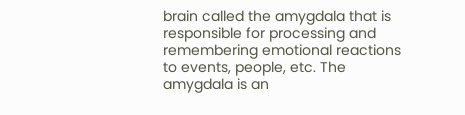brain called the amygdala that is responsible for processing and remembering emotional reactions to events, people, etc. The amygdala is an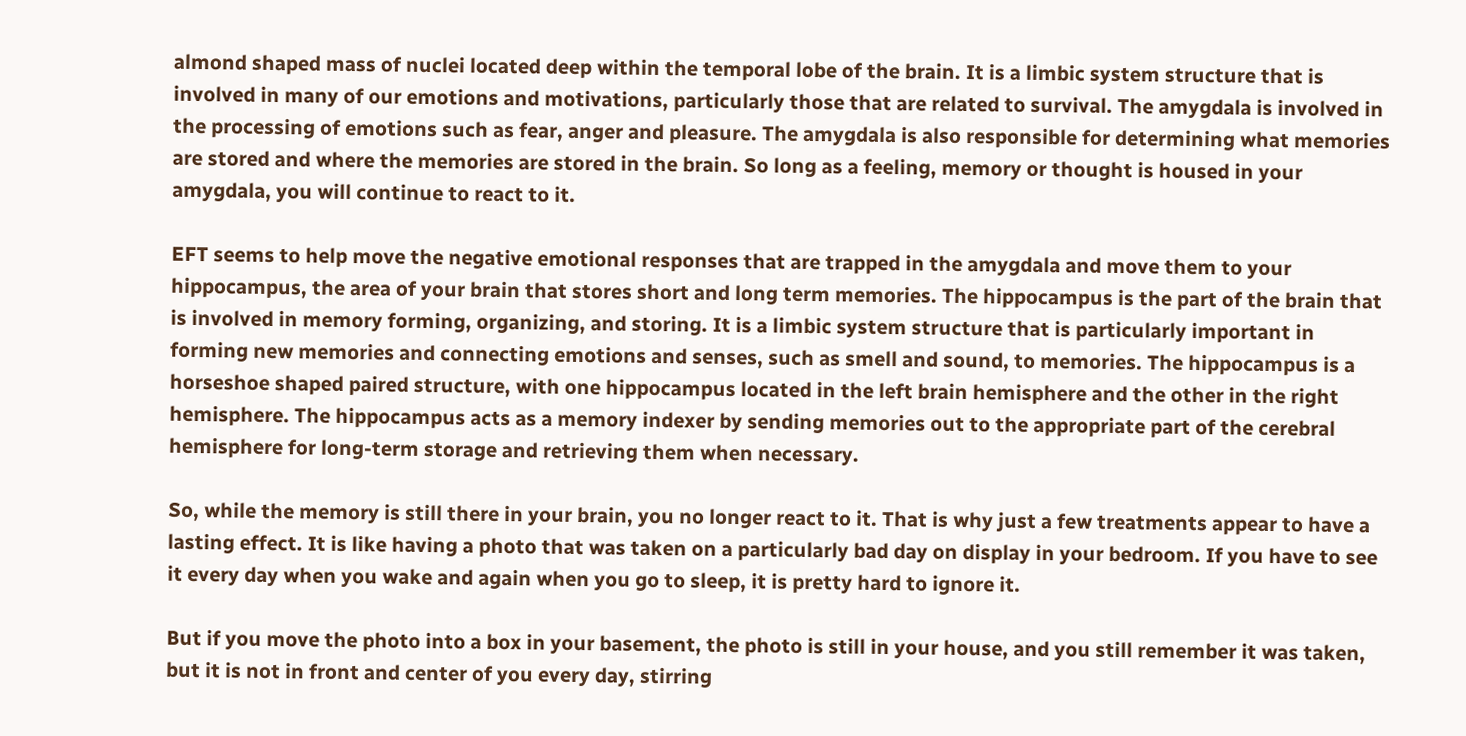almond shaped mass of nuclei located deep within the temporal lobe of the brain. It is a limbic system structure that is involved in many of our emotions and motivations, particularly those that are related to survival. The amygdala is involved in the processing of emotions such as fear, anger and pleasure. The amygdala is also responsible for determining what memories are stored and where the memories are stored in the brain. So long as a feeling, memory or thought is housed in your amygdala, you will continue to react to it.

EFT seems to help move the negative emotional responses that are trapped in the amygdala and move them to your hippocampus, the area of your brain that stores short and long term memories. The hippocampus is the part of the brain that is involved in memory forming, organizing, and storing. It is a limbic system structure that is particularly important in forming new memories and connecting emotions and senses, such as smell and sound, to memories. The hippocampus is a horseshoe shaped paired structure, with one hippocampus located in the left brain hemisphere and the other in the right hemisphere. The hippocampus acts as a memory indexer by sending memories out to the appropriate part of the cerebral hemisphere for long-term storage and retrieving them when necessary.

So, while the memory is still there in your brain, you no longer react to it. That is why just a few treatments appear to have a lasting effect. It is like having a photo that was taken on a particularly bad day on display in your bedroom. If you have to see it every day when you wake and again when you go to sleep, it is pretty hard to ignore it.

But if you move the photo into a box in your basement, the photo is still in your house, and you still remember it was taken, but it is not in front and center of you every day, stirring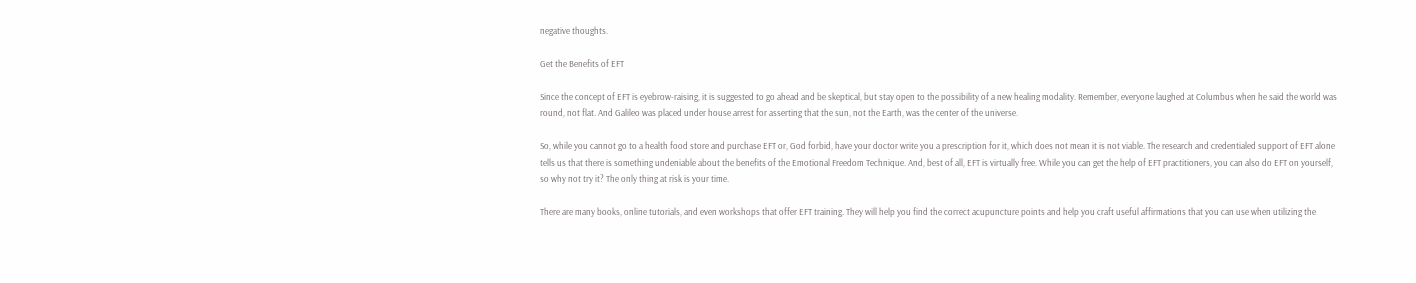negative thoughts.

Get the Benefits of EFT

Since the concept of EFT is eyebrow-raising, it is suggested to go ahead and be skeptical, but stay open to the possibility of a new healing modality. Remember, everyone laughed at Columbus when he said the world was round, not flat. And Galileo was placed under house arrest for asserting that the sun, not the Earth, was the center of the universe.

So, while you cannot go to a health food store and purchase EFT or, God forbid, have your doctor write you a prescription for it, which does not mean it is not viable. The research and credentialed support of EFT alone tells us that there is something undeniable about the benefits of the Emotional Freedom Technique. And, best of all, EFT is virtually free. While you can get the help of EFT practitioners, you can also do EFT on yourself, so why not try it? The only thing at risk is your time.

There are many books, online tutorials, and even workshops that offer EFT training. They will help you find the correct acupuncture points and help you craft useful affirmations that you can use when utilizing the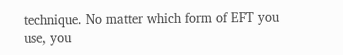technique. No matter which form of EFT you use, you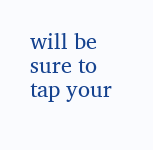will be sure to tap your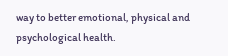way to better emotional, physical and psychological health.